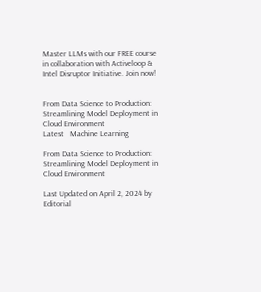Master LLMs with our FREE course in collaboration with Activeloop & Intel Disruptor Initiative. Join now!


From Data Science to Production: Streamlining Model Deployment in Cloud Environment
Latest   Machine Learning

From Data Science to Production: Streamlining Model Deployment in Cloud Environment

Last Updated on April 2, 2024 by Editorial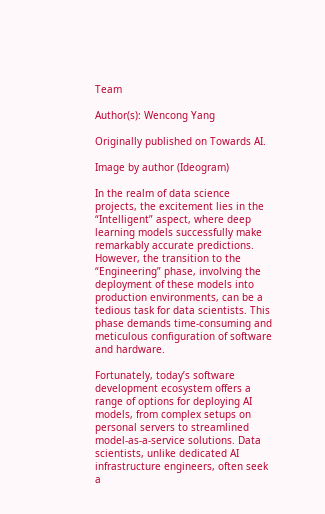Team

Author(s): Wencong Yang

Originally published on Towards AI.

Image by author (Ideogram)

In the realm of data science projects, the excitement lies in the “Intelligent” aspect, where deep learning models successfully make remarkably accurate predictions. However, the transition to the “Engineering” phase, involving the deployment of these models into production environments, can be a tedious task for data scientists. This phase demands time-consuming and meticulous configuration of software and hardware.

Fortunately, today’s software development ecosystem offers a range of options for deploying AI models, from complex setups on personal servers to streamlined model-as-a-service solutions. Data scientists, unlike dedicated AI infrastructure engineers, often seek a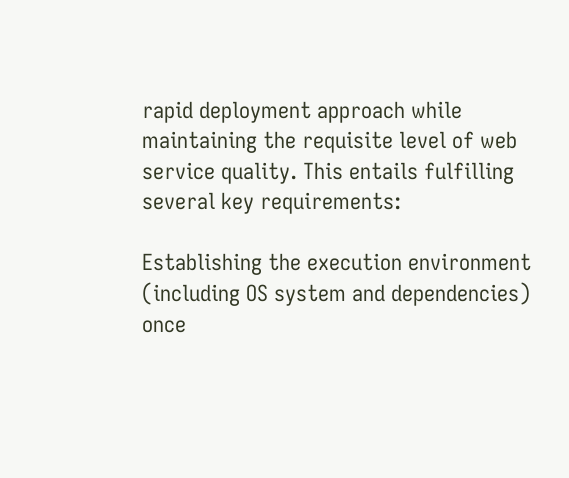rapid deployment approach while maintaining the requisite level of web service quality. This entails fulfilling several key requirements:

Establishing the execution environment (including OS system and dependencies) once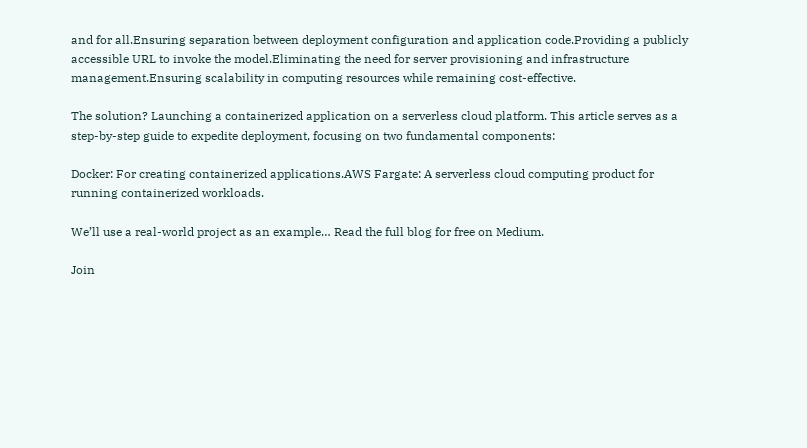and for all.Ensuring separation between deployment configuration and application code.Providing a publicly accessible URL to invoke the model.Eliminating the need for server provisioning and infrastructure management.Ensuring scalability in computing resources while remaining cost-effective.

The solution? Launching a containerized application on a serverless cloud platform. This article serves as a step-by-step guide to expedite deployment, focusing on two fundamental components:

Docker: For creating containerized applications.AWS Fargate: A serverless cloud computing product for running containerized workloads.

We’ll use a real-world project as an example… Read the full blog for free on Medium.

Join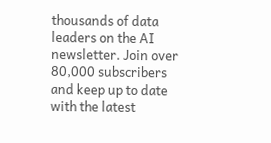thousands of data leaders on the AI newsletter. Join over 80,000 subscribers and keep up to date with the latest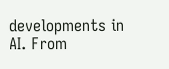developments in AI. From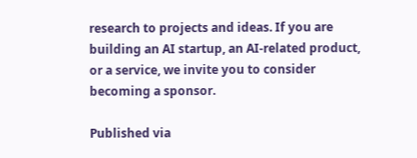research to projects and ideas. If you are building an AI startup, an AI-related product, or a service, we invite you to consider becoming a sponsor.

Published via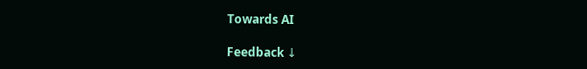Towards AI

Feedback ↓